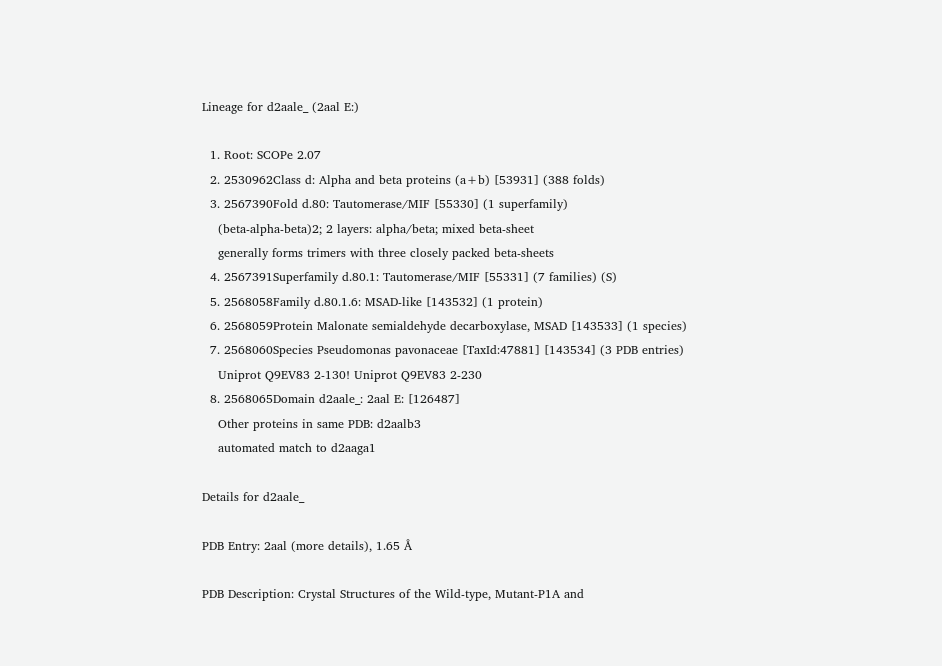Lineage for d2aale_ (2aal E:)

  1. Root: SCOPe 2.07
  2. 2530962Class d: Alpha and beta proteins (a+b) [53931] (388 folds)
  3. 2567390Fold d.80: Tautomerase/MIF [55330] (1 superfamily)
    (beta-alpha-beta)2; 2 layers: alpha/beta; mixed beta-sheet
    generally forms trimers with three closely packed beta-sheets
  4. 2567391Superfamily d.80.1: Tautomerase/MIF [55331] (7 families) (S)
  5. 2568058Family d.80.1.6: MSAD-like [143532] (1 protein)
  6. 2568059Protein Malonate semialdehyde decarboxylase, MSAD [143533] (1 species)
  7. 2568060Species Pseudomonas pavonaceae [TaxId:47881] [143534] (3 PDB entries)
    Uniprot Q9EV83 2-130! Uniprot Q9EV83 2-230
  8. 2568065Domain d2aale_: 2aal E: [126487]
    Other proteins in same PDB: d2aalb3
    automated match to d2aaga1

Details for d2aale_

PDB Entry: 2aal (more details), 1.65 Å

PDB Description: Crystal Structures of the Wild-type, Mutant-P1A and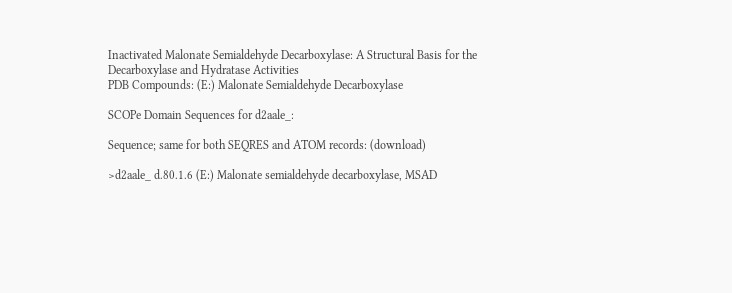Inactivated Malonate Semialdehyde Decarboxylase: A Structural Basis for the Decarboxylase and Hydratase Activities
PDB Compounds: (E:) Malonate Semialdehyde Decarboxylase

SCOPe Domain Sequences for d2aale_:

Sequence; same for both SEQRES and ATOM records: (download)

>d2aale_ d.80.1.6 (E:) Malonate semialdehyde decarboxylase, MSAD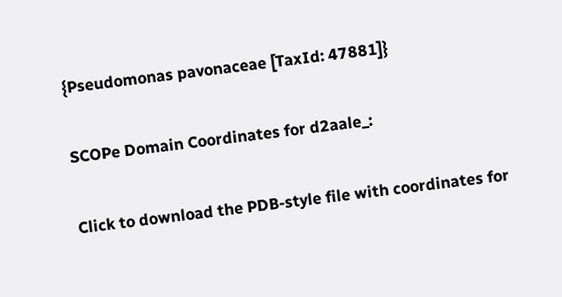{Pseudomonas pavonaceae [TaxId: 47881]}

SCOPe Domain Coordinates for d2aale_:

Click to download the PDB-style file with coordinates for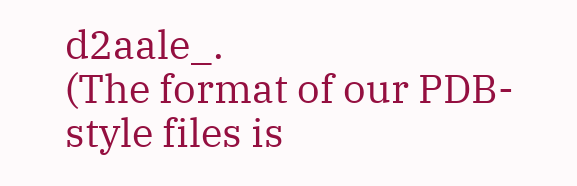d2aale_.
(The format of our PDB-style files is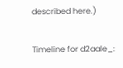described here.)

Timeline for d2aale_: